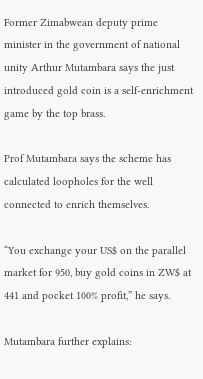Former Zimabwean deputy prime minister in the government of national unity Arthur Mutambara says the just introduced gold coin is a self-enrichment game by the top brass.

Prof Mutambara says the scheme has calculated loopholes for the well connected to enrich themselves.

“You exchange your US$ on the parallel market for 950, buy gold coins in ZW$ at 441 and pocket 100% profit,” he says.

Mutambara further explains: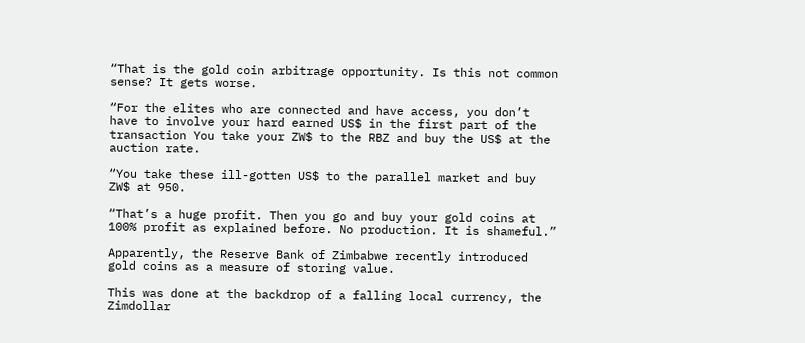“That is the gold coin arbitrage opportunity. Is this not common sense? It gets worse.

“For the elites who are connected and have access, you don’t have to involve your hard earned US$ in the first part of the transaction You take your ZW$ to the RBZ and buy the US$ at the auction rate.

“You take these ill-gotten US$ to the parallel market and buy ZW$ at 950.

“That’s a huge profit. Then you go and buy your gold coins at 100% profit as explained before. No production. It is shameful.”

Apparently, the Reserve Bank of Zimbabwe recently introduced gold coins as a measure of storing value.

This was done at the backdrop of a falling local currency, the Zimdollar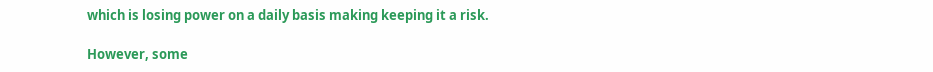which is losing power on a daily basis making keeping it a risk.

However, some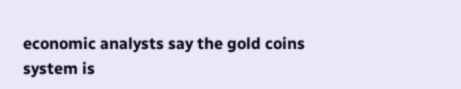economic analysts say the gold coins system is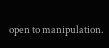open to manipulation.